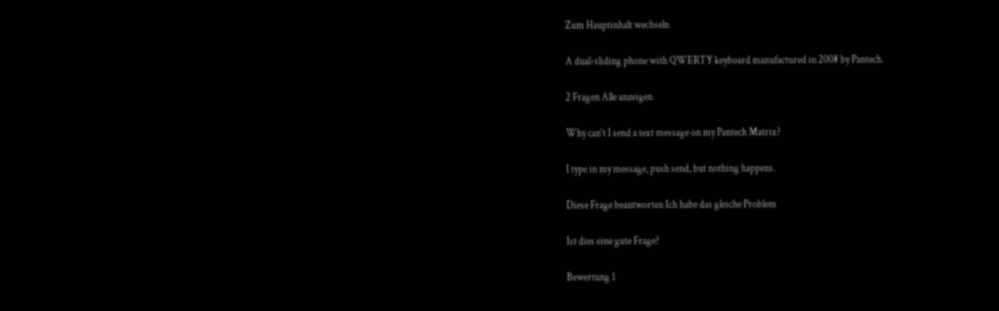Zum Hauptinhalt wechseln

A dual-sliding phone with QWERTY keyboard manufactured in 2008 by Pantech.

2 Fragen Alle anzeigen

Why can't I send a text message on my Pantech Matrix?

I type in my message, push send, but nothing happens.

Diese Frage beantworten Ich habe das gleiche Problem

Ist dies eine gute Frage?

Bewertung 1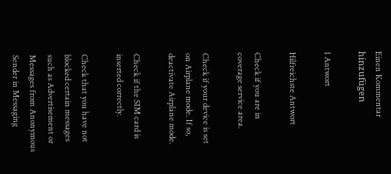Einen Kommentar hinzufügen

1 Antwort

Hilfreichste Antwort

Check if you are in coverage service area.

Check if your device is set on Airplane mode. If so, deactivate Airplane mode.

Check if the SIM card is inserted correctly.

Check that you have not blocked certain messages such as Advertisement or Messages from Anonymous Sender in Messaging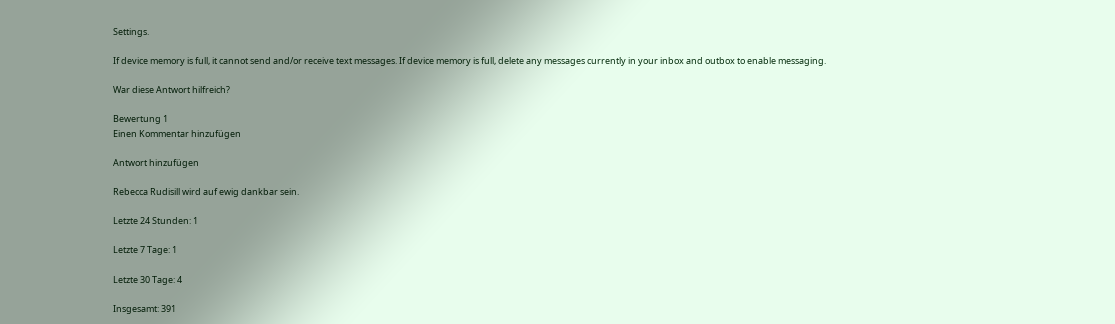Settings.

If device memory is full, it cannot send and/or receive text messages. If device memory is full, delete any messages currently in your inbox and outbox to enable messaging.

War diese Antwort hilfreich?

Bewertung 1
Einen Kommentar hinzufügen

Antwort hinzufügen

Rebecca Rudisill wird auf ewig dankbar sein.

Letzte 24 Stunden: 1

Letzte 7 Tage: 1

Letzte 30 Tage: 4

Insgesamt: 391